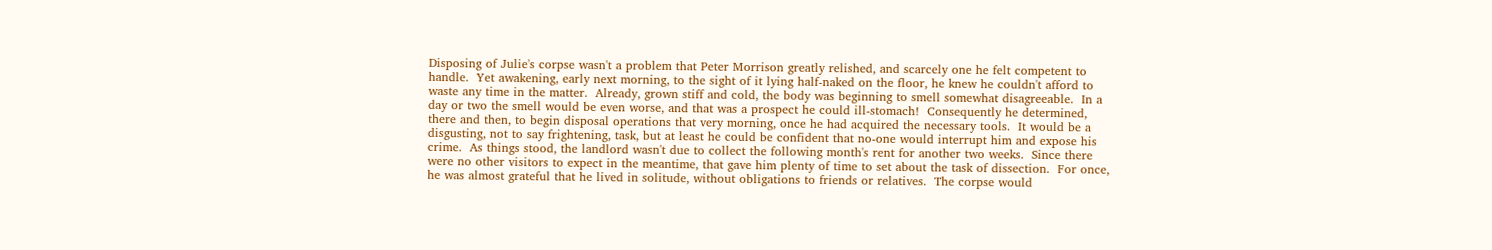Disposing of Julie's corpse wasn't a problem that Peter Morrison greatly relished, and scarcely one he felt competent to handle.  Yet awakening, early next morning, to the sight of it lying half-naked on the floor, he knew he couldn't afford to waste any time in the matter.  Already, grown stiff and cold, the body was beginning to smell somewhat disagreeable.  In a day or two the smell would be even worse, and that was a prospect he could ill-stomach!  Consequently he determined, there and then, to begin disposal operations that very morning, once he had acquired the necessary tools.  It would be a disgusting, not to say frightening, task, but at least he could be confident that no-one would interrupt him and expose his crime.  As things stood, the landlord wasn't due to collect the following month's rent for another two weeks.  Since there were no other visitors to expect in the meantime, that gave him plenty of time to set about the task of dissection.  For once, he was almost grateful that he lived in solitude, without obligations to friends or relatives.  The corpse would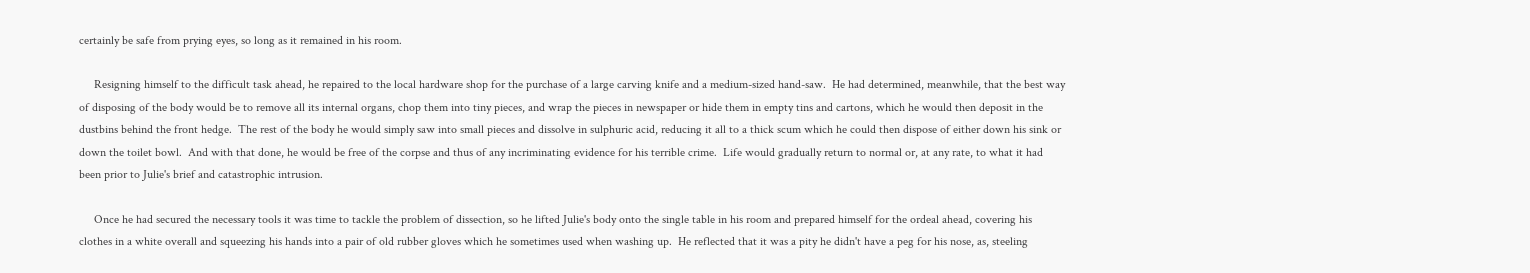certainly be safe from prying eyes, so long as it remained in his room.

     Resigning himself to the difficult task ahead, he repaired to the local hardware shop for the purchase of a large carving knife and a medium-sized hand-saw.  He had determined, meanwhile, that the best way of disposing of the body would be to remove all its internal organs, chop them into tiny pieces, and wrap the pieces in newspaper or hide them in empty tins and cartons, which he would then deposit in the dustbins behind the front hedge.  The rest of the body he would simply saw into small pieces and dissolve in sulphuric acid, reducing it all to a thick scum which he could then dispose of either down his sink or down the toilet bowl.  And with that done, he would be free of the corpse and thus of any incriminating evidence for his terrible crime.  Life would gradually return to normal or, at any rate, to what it had been prior to Julie's brief and catastrophic intrusion.

     Once he had secured the necessary tools it was time to tackle the problem of dissection, so he lifted Julie's body onto the single table in his room and prepared himself for the ordeal ahead, covering his clothes in a white overall and squeezing his hands into a pair of old rubber gloves which he sometimes used when washing up.  He reflected that it was a pity he didn't have a peg for his nose, as, steeling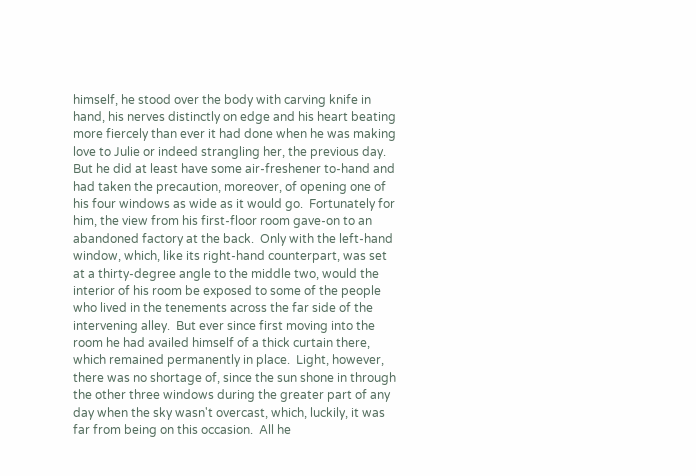himself, he stood over the body with carving knife in hand, his nerves distinctly on edge and his heart beating more fiercely than ever it had done when he was making love to Julie or indeed strangling her, the previous day.  But he did at least have some air-freshener to-hand and had taken the precaution, moreover, of opening one of his four windows as wide as it would go.  Fortunately for him, the view from his first-floor room gave-on to an abandoned factory at the back.  Only with the left-hand window, which, like its right-hand counterpart, was set at a thirty-degree angle to the middle two, would the interior of his room be exposed to some of the people who lived in the tenements across the far side of the intervening alley.  But ever since first moving into the room he had availed himself of a thick curtain there, which remained permanently in place.  Light, however, there was no shortage of, since the sun shone in through the other three windows during the greater part of any day when the sky wasn't overcast, which, luckily, it was far from being on this occasion.  All he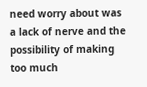need worry about was a lack of nerve and the possibility of making too much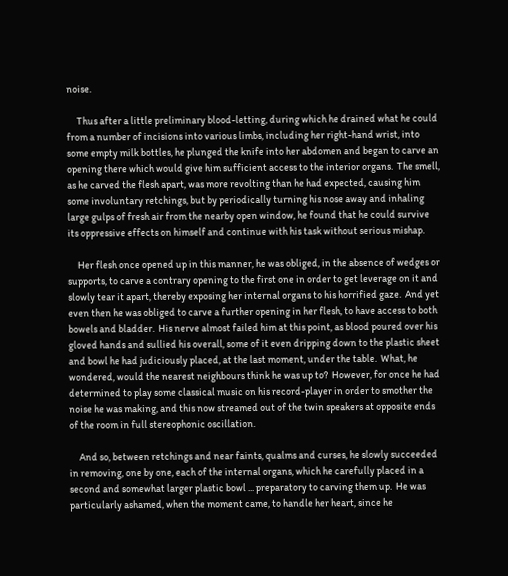noise.

     Thus after a little preliminary blood-letting, during which he drained what he could from a number of incisions into various limbs, including her right-hand wrist, into some empty milk bottles, he plunged the knife into her abdomen and began to carve an opening there which would give him sufficient access to the interior organs.  The smell, as he carved the flesh apart, was more revolting than he had expected, causing him some involuntary retchings, but by periodically turning his nose away and inhaling large gulps of fresh air from the nearby open window, he found that he could survive its oppressive effects on himself and continue with his task without serious mishap.

     Her flesh once opened up in this manner, he was obliged, in the absence of wedges or supports, to carve a contrary opening to the first one in order to get leverage on it and slowly tear it apart, thereby exposing her internal organs to his horrified gaze.  And yet even then he was obliged to carve a further opening in her flesh, to have access to both bowels and bladder.  His nerve almost failed him at this point, as blood poured over his gloved hands and sullied his overall, some of it even dripping down to the plastic sheet and bowl he had judiciously placed, at the last moment, under the table.  What, he wondered, would the nearest neighbours think he was up to?  However, for once he had determined to play some classical music on his record-player in order to smother the noise he was making, and this now streamed out of the twin speakers at opposite ends of the room in full stereophonic oscillation.

     And so, between retchings and near faints, qualms and curses, he slowly succeeded in removing, one by one, each of the internal organs, which he carefully placed in a second and somewhat larger plastic bowl ... preparatory to carving them up.  He was particularly ashamed, when the moment came, to handle her heart, since he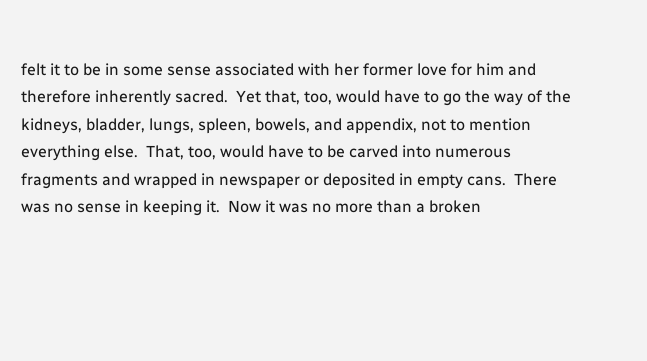felt it to be in some sense associated with her former love for him and therefore inherently sacred.  Yet that, too, would have to go the way of the kidneys, bladder, lungs, spleen, bowels, and appendix, not to mention everything else.  That, too, would have to be carved into numerous fragments and wrapped in newspaper or deposited in empty cans.  There was no sense in keeping it.  Now it was no more than a broken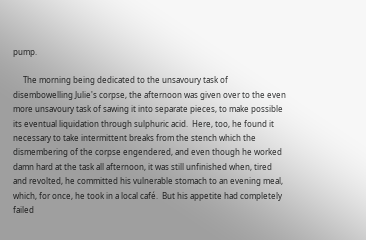pump.

     The morning being dedicated to the unsavoury task of disembowelling Julie's corpse, the afternoon was given over to the even more unsavoury task of sawing it into separate pieces, to make possible its eventual liquidation through sulphuric acid.  Here, too, he found it necessary to take intermittent breaks from the stench which the dismembering of the corpse engendered, and even though he worked damn hard at the task all afternoon, it was still unfinished when, tired and revolted, he committed his vulnerable stomach to an evening meal, which, for once, he took in a local café.  But his appetite had completely failed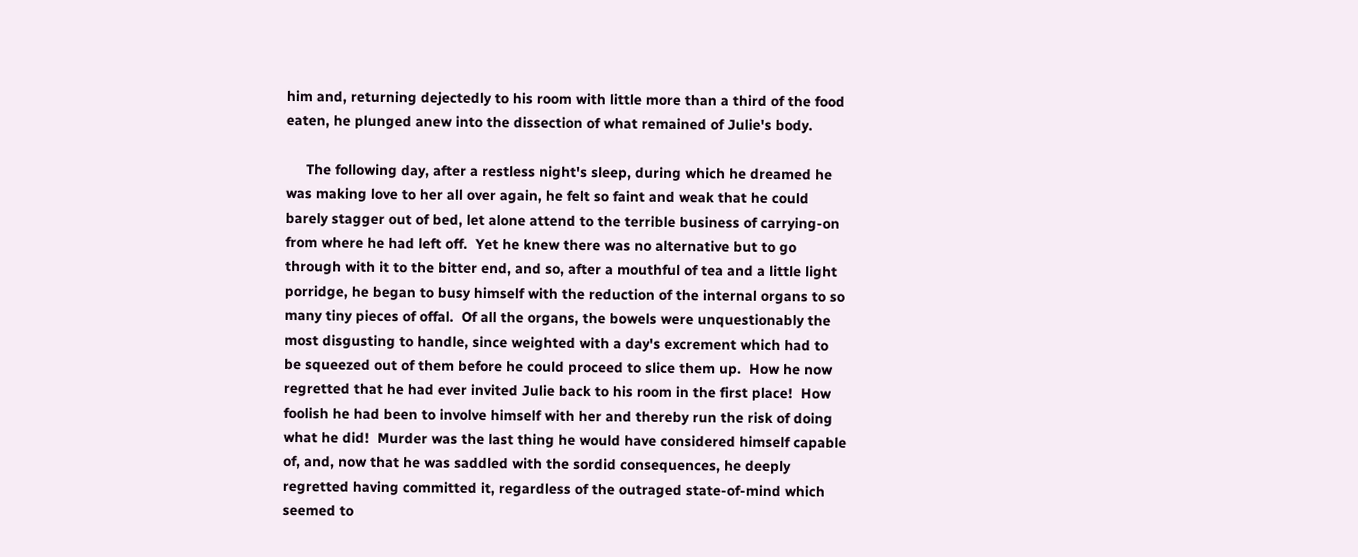him and, returning dejectedly to his room with little more than a third of the food eaten, he plunged anew into the dissection of what remained of Julie's body.

     The following day, after a restless night's sleep, during which he dreamed he was making love to her all over again, he felt so faint and weak that he could barely stagger out of bed, let alone attend to the terrible business of carrying-on from where he had left off.  Yet he knew there was no alternative but to go through with it to the bitter end, and so, after a mouthful of tea and a little light porridge, he began to busy himself with the reduction of the internal organs to so many tiny pieces of offal.  Of all the organs, the bowels were unquestionably the most disgusting to handle, since weighted with a day's excrement which had to be squeezed out of them before he could proceed to slice them up.  How he now regretted that he had ever invited Julie back to his room in the first place!  How foolish he had been to involve himself with her and thereby run the risk of doing what he did!  Murder was the last thing he would have considered himself capable of, and, now that he was saddled with the sordid consequences, he deeply regretted having committed it, regardless of the outraged state-of-mind which seemed to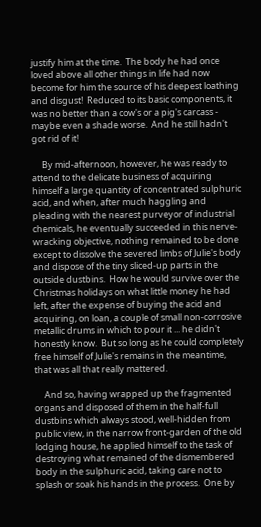justify him at the time.  The body he had once loved above all other things in life had now become for him the source of his deepest loathing and disgust!  Reduced to its basic components, it was no better than a cow's or a pig's carcass - maybe even a shade worse.  And he still hadn't got rid of it!

     By mid-afternoon, however, he was ready to attend to the delicate business of acquiring himself a large quantity of concentrated sulphuric acid, and when, after much haggling and pleading with the nearest purveyor of industrial chemicals, he eventually succeeded in this nerve-wracking objective, nothing remained to be done except to dissolve the severed limbs of Julie's body and dispose of the tiny sliced-up parts in the outside dustbins.  How he would survive over the Christmas holidays on what little money he had left, after the expense of buying the acid and acquiring, on loan, a couple of small non-corrosive metallic drums in which to pour it ... he didn't honestly know.  But so long as he could completely free himself of Julie's remains in the meantime, that was all that really mattered.

     And so, having wrapped up the fragmented organs and disposed of them in the half-full dustbins which always stood, well-hidden from public view, in the narrow front-garden of the old lodging house, he applied himself to the task of destroying what remained of the dismembered body in the sulphuric acid, taking care not to splash or soak his hands in the process.  One by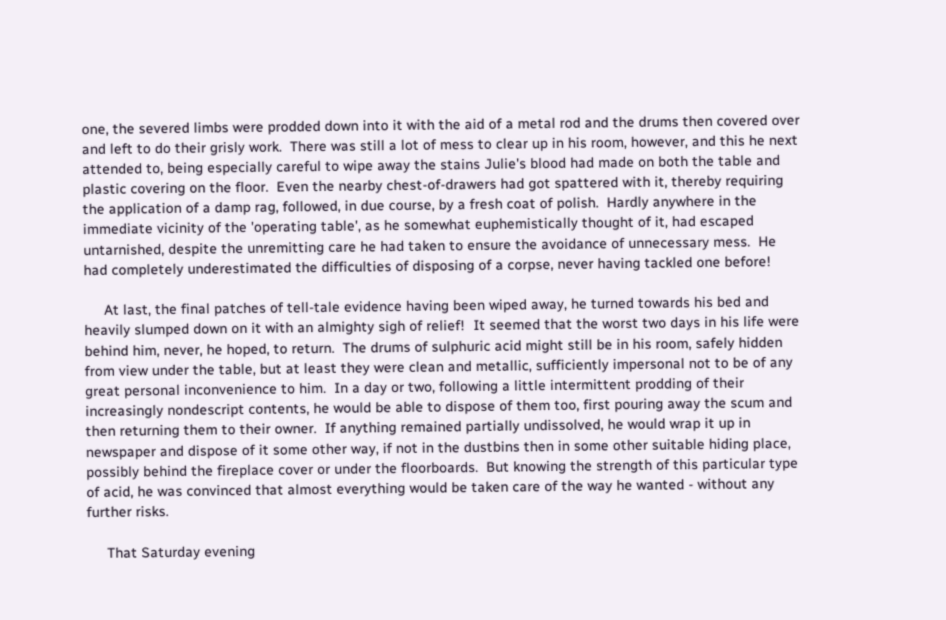one, the severed limbs were prodded down into it with the aid of a metal rod and the drums then covered over and left to do their grisly work.  There was still a lot of mess to clear up in his room, however, and this he next attended to, being especially careful to wipe away the stains Julie's blood had made on both the table and plastic covering on the floor.  Even the nearby chest-of-drawers had got spattered with it, thereby requiring the application of a damp rag, followed, in due course, by a fresh coat of polish.  Hardly anywhere in the immediate vicinity of the 'operating table', as he somewhat euphemistically thought of it, had escaped untarnished, despite the unremitting care he had taken to ensure the avoidance of unnecessary mess.  He had completely underestimated the difficulties of disposing of a corpse, never having tackled one before!

     At last, the final patches of tell-tale evidence having been wiped away, he turned towards his bed and heavily slumped down on it with an almighty sigh of relief!  It seemed that the worst two days in his life were behind him, never, he hoped, to return.  The drums of sulphuric acid might still be in his room, safely hidden from view under the table, but at least they were clean and metallic, sufficiently impersonal not to be of any great personal inconvenience to him.  In a day or two, following a little intermittent prodding of their increasingly nondescript contents, he would be able to dispose of them too, first pouring away the scum and then returning them to their owner.  If anything remained partially undissolved, he would wrap it up in newspaper and dispose of it some other way, if not in the dustbins then in some other suitable hiding place, possibly behind the fireplace cover or under the floorboards.  But knowing the strength of this particular type of acid, he was convinced that almost everything would be taken care of the way he wanted - without any further risks.

     That Saturday evening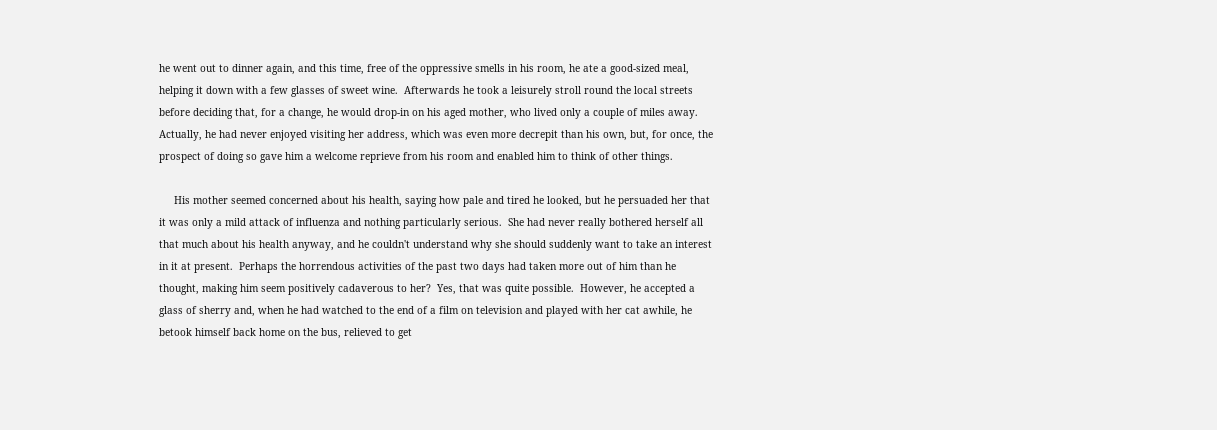he went out to dinner again, and this time, free of the oppressive smells in his room, he ate a good-sized meal, helping it down with a few glasses of sweet wine.  Afterwards he took a leisurely stroll round the local streets before deciding that, for a change, he would drop-in on his aged mother, who lived only a couple of miles away.  Actually, he had never enjoyed visiting her address, which was even more decrepit than his own, but, for once, the prospect of doing so gave him a welcome reprieve from his room and enabled him to think of other things.

     His mother seemed concerned about his health, saying how pale and tired he looked, but he persuaded her that it was only a mild attack of influenza and nothing particularly serious.  She had never really bothered herself all that much about his health anyway, and he couldn't understand why she should suddenly want to take an interest in it at present.  Perhaps the horrendous activities of the past two days had taken more out of him than he thought, making him seem positively cadaverous to her?  Yes, that was quite possible.  However, he accepted a glass of sherry and, when he had watched to the end of a film on television and played with her cat awhile, he betook himself back home on the bus, relieved to get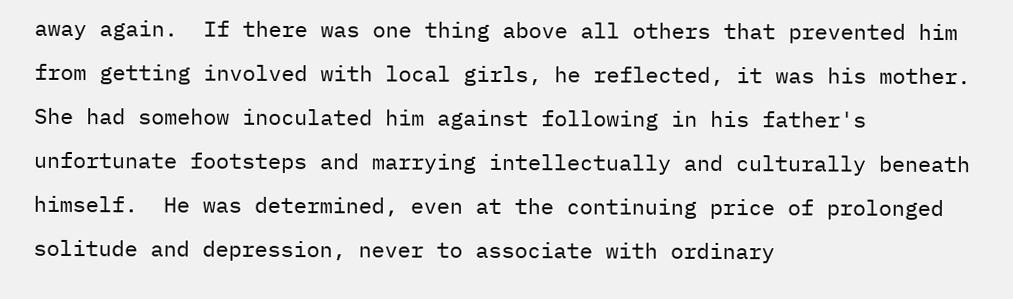away again.  If there was one thing above all others that prevented him from getting involved with local girls, he reflected, it was his mother.  She had somehow inoculated him against following in his father's unfortunate footsteps and marrying intellectually and culturally beneath himself.  He was determined, even at the continuing price of prolonged solitude and depression, never to associate with ordinary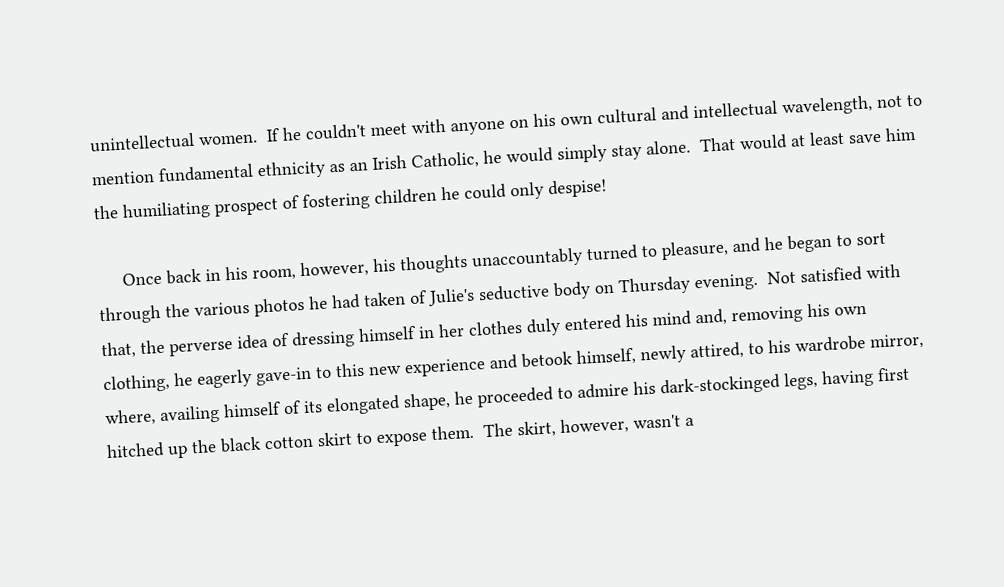unintellectual women.  If he couldn't meet with anyone on his own cultural and intellectual wavelength, not to mention fundamental ethnicity as an Irish Catholic, he would simply stay alone.  That would at least save him the humiliating prospect of fostering children he could only despise!

     Once back in his room, however, his thoughts unaccountably turned to pleasure, and he began to sort through the various photos he had taken of Julie's seductive body on Thursday evening.  Not satisfied with that, the perverse idea of dressing himself in her clothes duly entered his mind and, removing his own clothing, he eagerly gave-in to this new experience and betook himself, newly attired, to his wardrobe mirror, where, availing himself of its elongated shape, he proceeded to admire his dark-stockinged legs, having first hitched up the black cotton skirt to expose them.  The skirt, however, wasn't a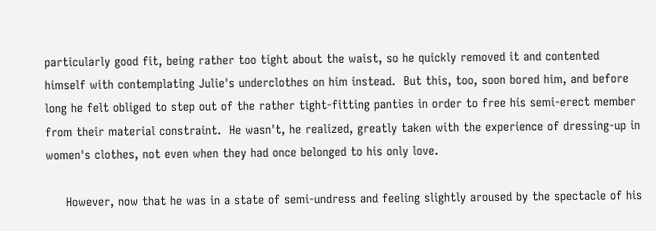particularly good fit, being rather too tight about the waist, so he quickly removed it and contented himself with contemplating Julie's underclothes on him instead.  But this, too, soon bored him, and before long he felt obliged to step out of the rather tight-fitting panties in order to free his semi-erect member from their material constraint.  He wasn't, he realized, greatly taken with the experience of dressing-up in women's clothes, not even when they had once belonged to his only love.

     However, now that he was in a state of semi-undress and feeling slightly aroused by the spectacle of his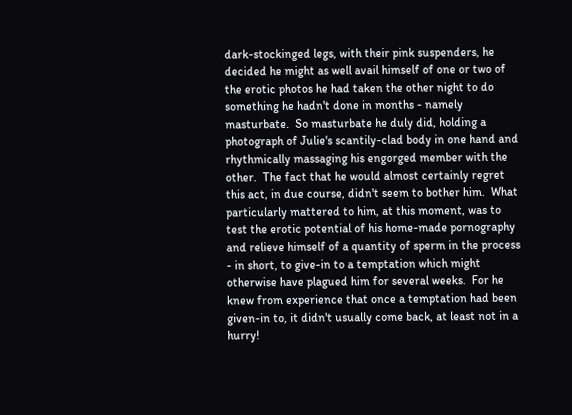dark-stockinged legs, with their pink suspenders, he decided he might as well avail himself of one or two of the erotic photos he had taken the other night to do something he hadn't done in months - namely masturbate.  So masturbate he duly did, holding a photograph of Julie's scantily-clad body in one hand and rhythmically massaging his engorged member with the other.  The fact that he would almost certainly regret this act, in due course, didn't seem to bother him.  What particularly mattered to him, at this moment, was to test the erotic potential of his home-made pornography and relieve himself of a quantity of sperm in the process - in short, to give-in to a temptation which might otherwise have plagued him for several weeks.  For he knew from experience that once a temptation had been given-in to, it didn't usually come back, at least not in a hurry!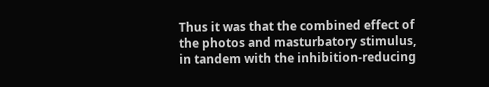Thus it was that the combined effect of the photos and masturbatory stimulus, in tandem with the inhibition-reducing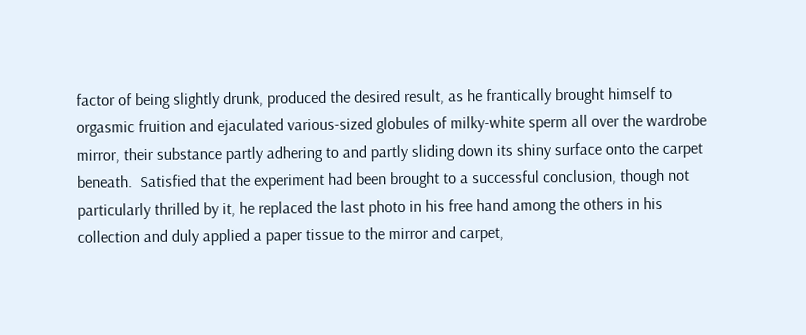factor of being slightly drunk, produced the desired result, as he frantically brought himself to orgasmic fruition and ejaculated various-sized globules of milky-white sperm all over the wardrobe mirror, their substance partly adhering to and partly sliding down its shiny surface onto the carpet beneath.  Satisfied that the experiment had been brought to a successful conclusion, though not particularly thrilled by it, he replaced the last photo in his free hand among the others in his collection and duly applied a paper tissue to the mirror and carpet,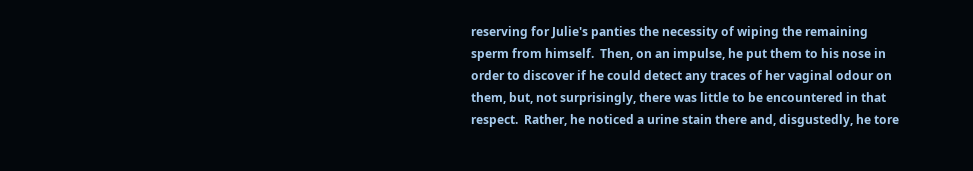reserving for Julie's panties the necessity of wiping the remaining sperm from himself.  Then, on an impulse, he put them to his nose in order to discover if he could detect any traces of her vaginal odour on them, but, not surprisingly, there was little to be encountered in that respect.  Rather, he noticed a urine stain there and, disgustedly, he tore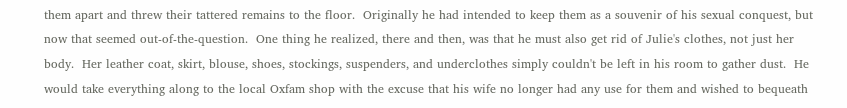them apart and threw their tattered remains to the floor.  Originally he had intended to keep them as a souvenir of his sexual conquest, but now that seemed out-of-the-question.  One thing he realized, there and then, was that he must also get rid of Julie's clothes, not just her body.  Her leather coat, skirt, blouse, shoes, stockings, suspenders, and underclothes simply couldn't be left in his room to gather dust.  He would take everything along to the local Oxfam shop with the excuse that his wife no longer had any use for them and wished to bequeath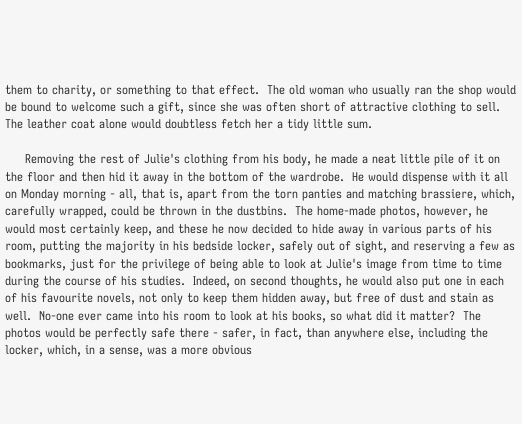them to charity, or something to that effect.  The old woman who usually ran the shop would be bound to welcome such a gift, since she was often short of attractive clothing to sell.  The leather coat alone would doubtless fetch her a tidy little sum.

     Removing the rest of Julie's clothing from his body, he made a neat little pile of it on the floor and then hid it away in the bottom of the wardrobe.  He would dispense with it all on Monday morning - all, that is, apart from the torn panties and matching brassiere, which, carefully wrapped, could be thrown in the dustbins.  The home-made photos, however, he would most certainly keep, and these he now decided to hide away in various parts of his room, putting the majority in his bedside locker, safely out of sight, and reserving a few as bookmarks, just for the privilege of being able to look at Julie's image from time to time during the course of his studies.  Indeed, on second thoughts, he would also put one in each of his favourite novels, not only to keep them hidden away, but free of dust and stain as well.  No-one ever came into his room to look at his books, so what did it matter?  The photos would be perfectly safe there - safer, in fact, than anywhere else, including the locker, which, in a sense, was a more obvious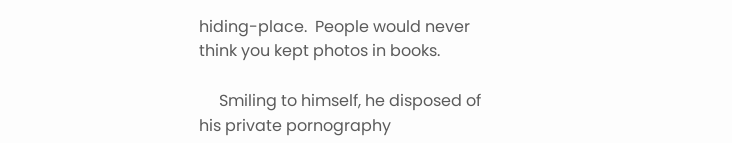hiding-place.  People would never think you kept photos in books.

     Smiling to himself, he disposed of his private pornography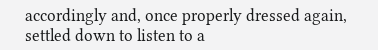accordingly and, once properly dressed again, settled down to listen to a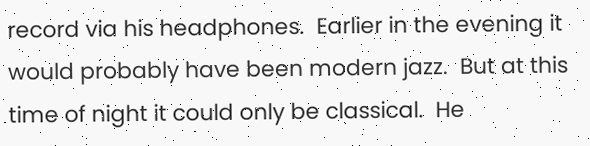record via his headphones.  Earlier in the evening it would probably have been modern jazz.  But at this time of night it could only be classical.  He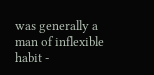was generally a man of inflexible habit -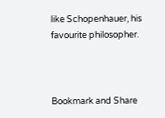like Schopenhauer, his favourite philosopher.



Bookmark and Share